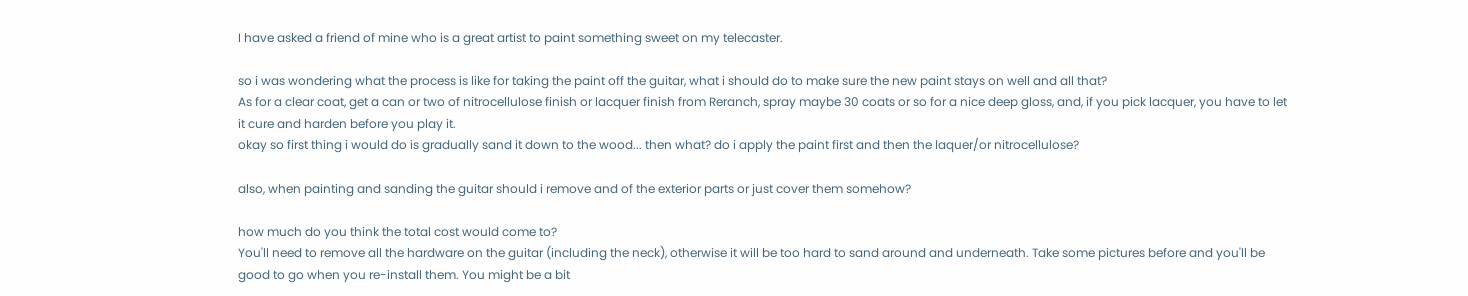I have asked a friend of mine who is a great artist to paint something sweet on my telecaster.

so i was wondering what the process is like for taking the paint off the guitar, what i should do to make sure the new paint stays on well and all that?
As for a clear coat, get a can or two of nitrocellulose finish or lacquer finish from Reranch, spray maybe 30 coats or so for a nice deep gloss, and, if you pick lacquer, you have to let it cure and harden before you play it.
okay so first thing i would do is gradually sand it down to the wood... then what? do i apply the paint first and then the laquer/or nitrocellulose?

also, when painting and sanding the guitar should i remove and of the exterior parts or just cover them somehow?

how much do you think the total cost would come to?
You'll need to remove all the hardware on the guitar (including the neck), otherwise it will be too hard to sand around and underneath. Take some pictures before and you'll be good to go when you re-install them. You might be a bit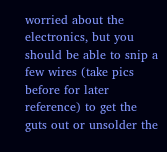worried about the electronics, but you should be able to snip a few wires (take pics before for later reference) to get the guts out or unsolder the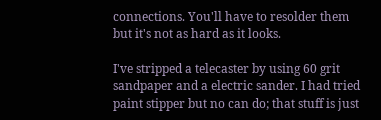connections. You'll have to resolder them but it's not as hard as it looks.

I've stripped a telecaster by using 60 grit sandpaper and a electric sander. I had tried paint stipper but no can do; that stuff is just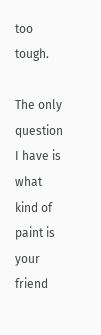too tough.

The only question I have is what kind of paint is your friend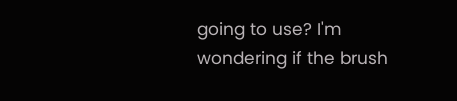going to use? I'm wondering if the brush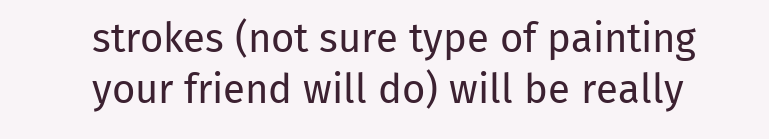strokes (not sure type of painting your friend will do) will be really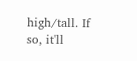high/tall. If so, it'll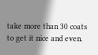take more than 30 coats to get it nice and even.